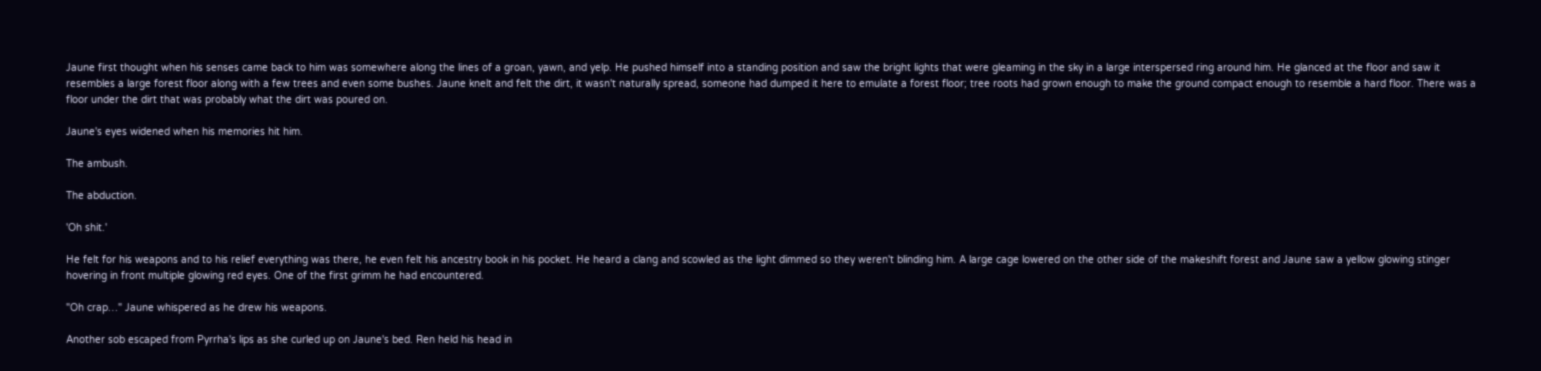Jaune first thought when his senses came back to him was somewhere along the lines of a groan, yawn, and yelp. He pushed himself into a standing position and saw the bright lights that were gleaming in the sky in a large interspersed ring around him. He glanced at the floor and saw it resembles a large forest floor along with a few trees and even some bushes. Jaune knelt and felt the dirt, it wasn't naturally spread, someone had dumped it here to emulate a forest floor; tree roots had grown enough to make the ground compact enough to resemble a hard floor. There was a floor under the dirt that was probably what the dirt was poured on.

Jaune's eyes widened when his memories hit him.

The ambush.

The abduction.

'Oh shit.'

He felt for his weapons and to his relief everything was there, he even felt his ancestry book in his pocket. He heard a clang and scowled as the light dimmed so they weren't blinding him. A large cage lowered on the other side of the makeshift forest and Jaune saw a yellow glowing stinger hovering in front multiple glowing red eyes. One of the first grimm he had encountered.

"Oh crap…" Jaune whispered as he drew his weapons.

Another sob escaped from Pyrrha's lips as she curled up on Jaune's bed. Ren held his head in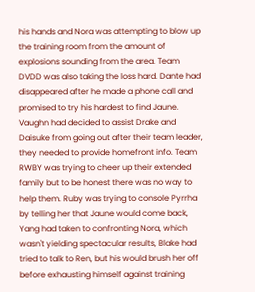his hands and Nora was attempting to blow up the training room from the amount of explosions sounding from the area. Team DVDD was also taking the loss hard. Dante had disappeared after he made a phone call and promised to try his hardest to find Jaune. Vaughn had decided to assist Drake and Daisuke from going out after their team leader, they needed to provide homefront info. Team RWBY was trying to cheer up their extended family but to be honest there was no way to help them. Ruby was trying to console Pyrrha by telling her that Jaune would come back, Yang had taken to confronting Nora, which wasn't yielding spectacular results, Blake had tried to talk to Ren, but his would brush her off before exhausting himself against training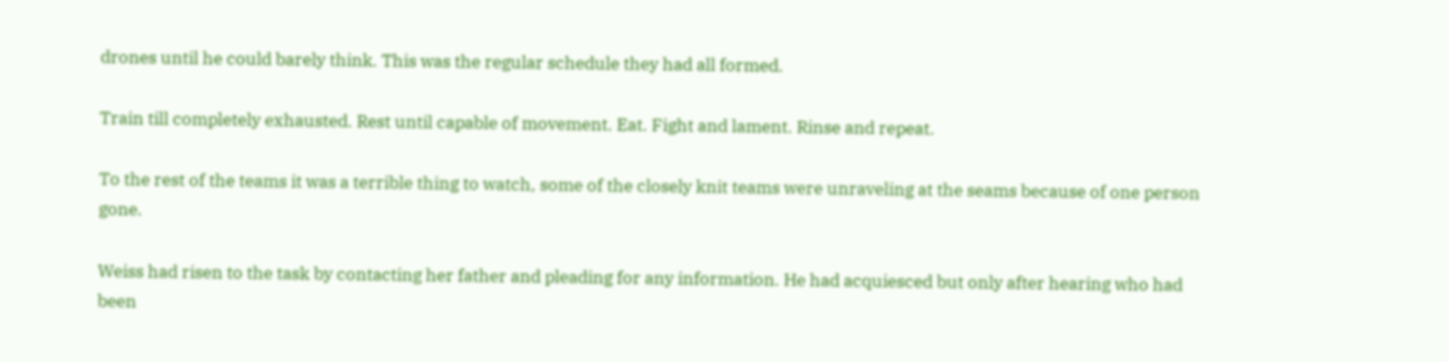drones until he could barely think. This was the regular schedule they had all formed.

Train till completely exhausted. Rest until capable of movement. Eat. Fight and lament. Rinse and repeat.

To the rest of the teams it was a terrible thing to watch, some of the closely knit teams were unraveling at the seams because of one person gone.

Weiss had risen to the task by contacting her father and pleading for any information. He had acquiesced but only after hearing who had been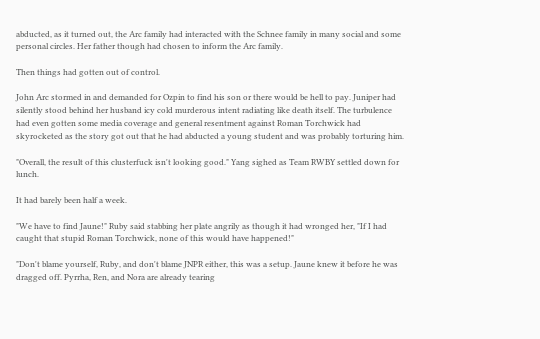abducted, as it turned out, the Arc family had interacted with the Schnee family in many social and some personal circles. Her father though had chosen to inform the Arc family.

Then things had gotten out of control.

John Arc stormed in and demanded for Ozpin to find his son or there would be hell to pay. Juniper had silently stood behind her husband icy cold murderous intent radiating like death itself. The turbulence had even gotten some media coverage and general resentment against Roman Torchwick had skyrocketed as the story got out that he had abducted a young student and was probably torturing him.

"Overall, the result of this clusterfuck isn't looking good." Yang sighed as Team RWBY settled down for lunch.

It had barely been half a week.

"We have to find Jaune!" Ruby said stabbing her plate angrily as though it had wronged her, "If I had caught that stupid Roman Torchwick, none of this would have happened!"

"Don't blame yourself, Ruby, and don't blame JNPR either, this was a setup. Jaune knew it before he was dragged off. Pyrrha, Ren, and Nora are already tearing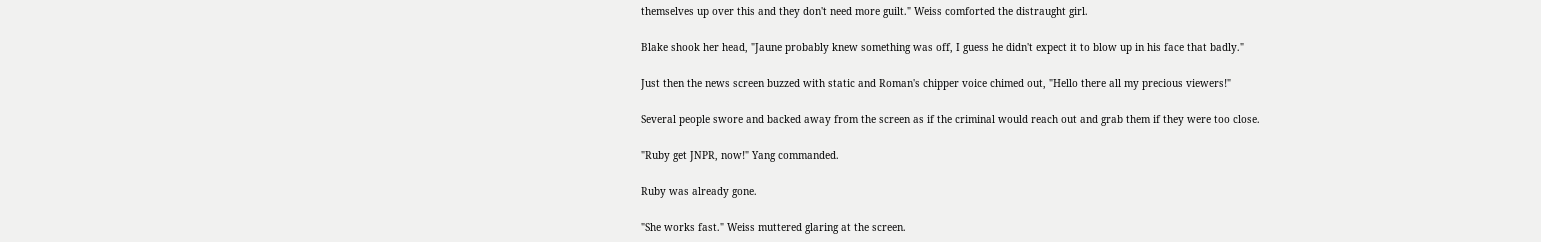themselves up over this and they don't need more guilt." Weiss comforted the distraught girl.

Blake shook her head, "Jaune probably knew something was off, I guess he didn't expect it to blow up in his face that badly."

Just then the news screen buzzed with static and Roman's chipper voice chimed out, "Hello there all my precious viewers!"

Several people swore and backed away from the screen as if the criminal would reach out and grab them if they were too close.

"Ruby get JNPR, now!" Yang commanded.

Ruby was already gone.

"She works fast." Weiss muttered glaring at the screen.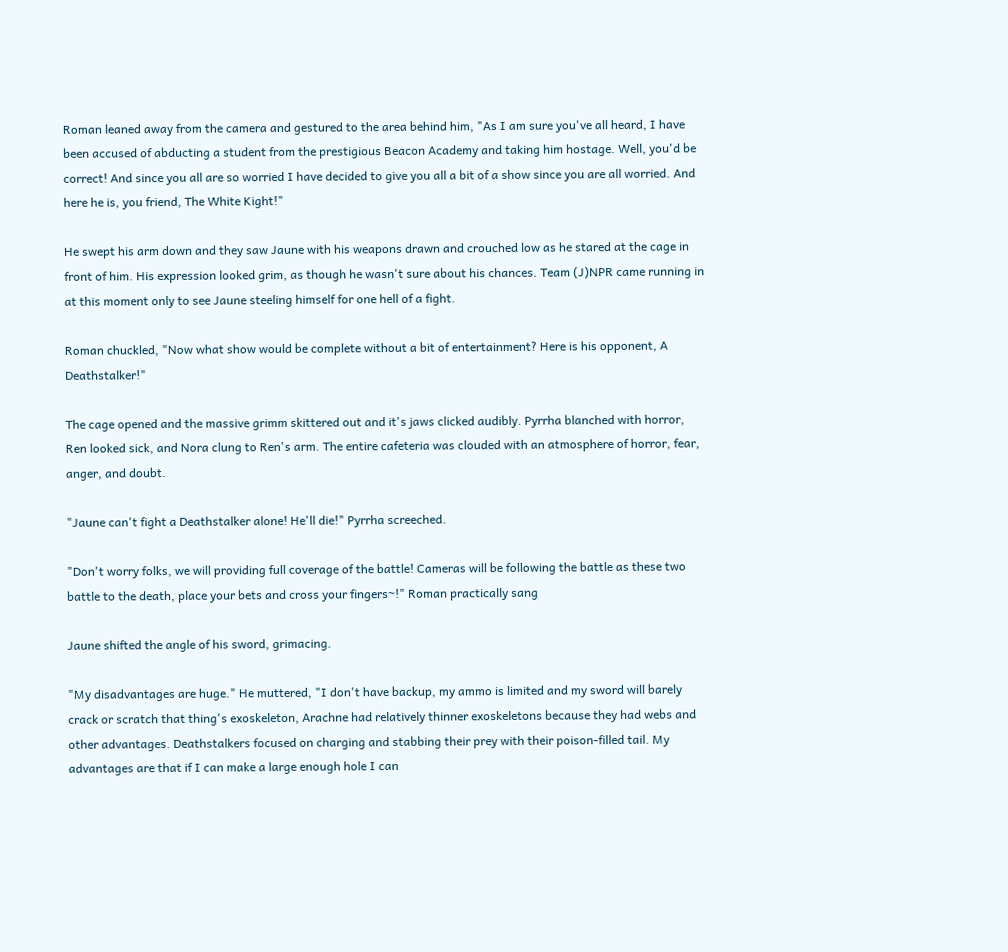Roman leaned away from the camera and gestured to the area behind him, "As I am sure you've all heard, I have been accused of abducting a student from the prestigious Beacon Academy and taking him hostage. Well, you'd be correct! And since you all are so worried I have decided to give you all a bit of a show since you are all worried. And here he is, you friend, The White Kight!"

He swept his arm down and they saw Jaune with his weapons drawn and crouched low as he stared at the cage in front of him. His expression looked grim, as though he wasn't sure about his chances. Team (J)NPR came running in at this moment only to see Jaune steeling himself for one hell of a fight.

Roman chuckled, "Now what show would be complete without a bit of entertainment? Here is his opponent, A Deathstalker!"

The cage opened and the massive grimm skittered out and it's jaws clicked audibly. Pyrrha blanched with horror, Ren looked sick, and Nora clung to Ren's arm. The entire cafeteria was clouded with an atmosphere of horror, fear, anger, and doubt.

"Jaune can't fight a Deathstalker alone! He'll die!" Pyrrha screeched.

"Don't worry folks, we will providing full coverage of the battle! Cameras will be following the battle as these two battle to the death, place your bets and cross your fingers~!" Roman practically sang

Jaune shifted the angle of his sword, grimacing.

"My disadvantages are huge." He muttered, "I don't have backup, my ammo is limited and my sword will barely crack or scratch that thing's exoskeleton, Arachne had relatively thinner exoskeletons because they had webs and other advantages. Deathstalkers focused on charging and stabbing their prey with their poison-filled tail. My advantages are that if I can make a large enough hole I can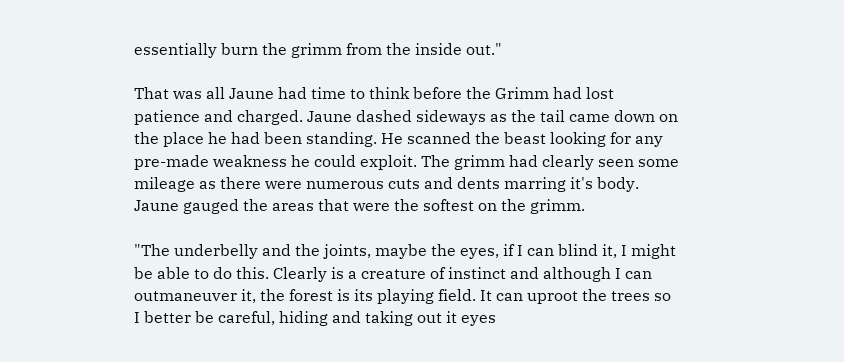essentially burn the grimm from the inside out."

That was all Jaune had time to think before the Grimm had lost patience and charged. Jaune dashed sideways as the tail came down on the place he had been standing. He scanned the beast looking for any pre-made weakness he could exploit. The grimm had clearly seen some mileage as there were numerous cuts and dents marring it's body. Jaune gauged the areas that were the softest on the grimm.

"The underbelly and the joints, maybe the eyes, if I can blind it, I might be able to do this. Clearly is a creature of instinct and although I can outmaneuver it, the forest is its playing field. It can uproot the trees so I better be careful, hiding and taking out it eyes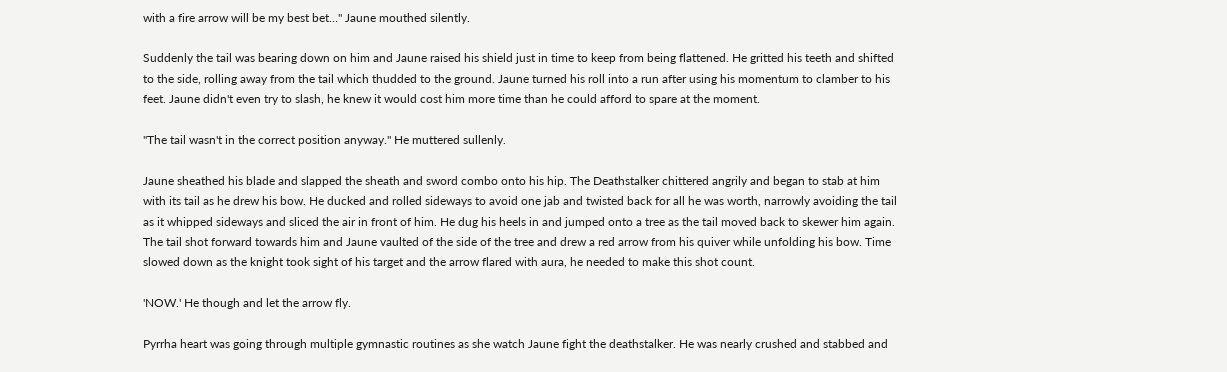with a fire arrow will be my best bet…" Jaune mouthed silently.

Suddenly the tail was bearing down on him and Jaune raised his shield just in time to keep from being flattened. He gritted his teeth and shifted to the side, rolling away from the tail which thudded to the ground. Jaune turned his roll into a run after using his momentum to clamber to his feet. Jaune didn't even try to slash, he knew it would cost him more time than he could afford to spare at the moment.

"The tail wasn't in the correct position anyway." He muttered sullenly.

Jaune sheathed his blade and slapped the sheath and sword combo onto his hip. The Deathstalker chittered angrily and began to stab at him with its tail as he drew his bow. He ducked and rolled sideways to avoid one jab and twisted back for all he was worth, narrowly avoiding the tail as it whipped sideways and sliced the air in front of him. He dug his heels in and jumped onto a tree as the tail moved back to skewer him again. The tail shot forward towards him and Jaune vaulted of the side of the tree and drew a red arrow from his quiver while unfolding his bow. Time slowed down as the knight took sight of his target and the arrow flared with aura, he needed to make this shot count.

'NOW.' He though and let the arrow fly.

Pyrrha heart was going through multiple gymnastic routines as she watch Jaune fight the deathstalker. He was nearly crushed and stabbed and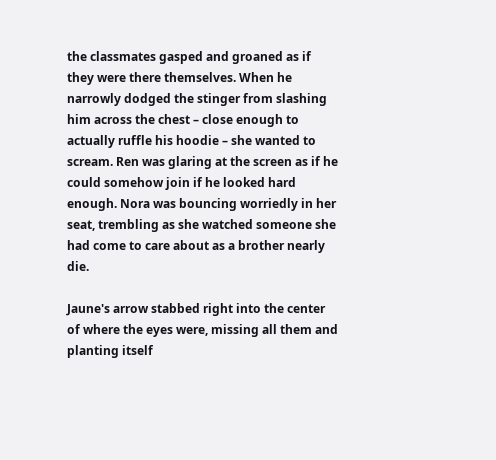the classmates gasped and groaned as if they were there themselves. When he narrowly dodged the stinger from slashing him across the chest – close enough to actually ruffle his hoodie – she wanted to scream. Ren was glaring at the screen as if he could somehow join if he looked hard enough. Nora was bouncing worriedly in her seat, trembling as she watched someone she had come to care about as a brother nearly die.

Jaune's arrow stabbed right into the center of where the eyes were, missing all them and planting itself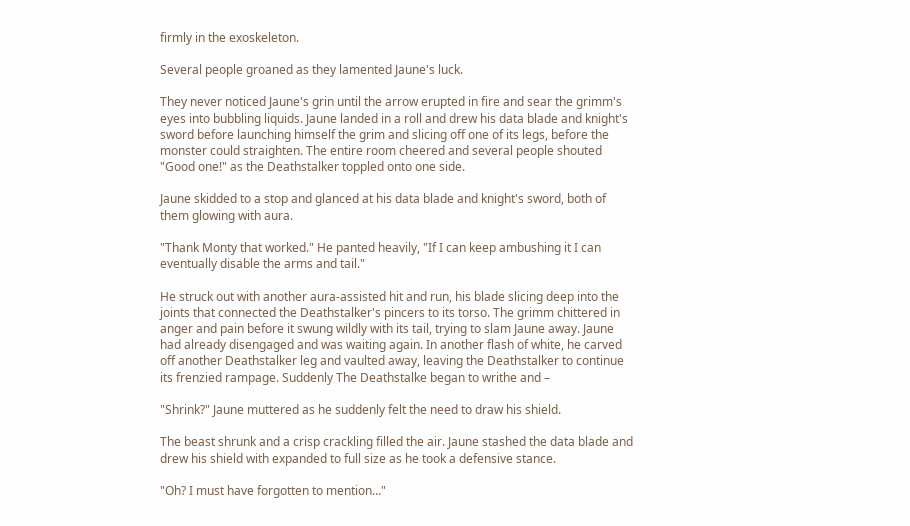firmly in the exoskeleton.

Several people groaned as they lamented Jaune's luck.

They never noticed Jaune's grin until the arrow erupted in fire and sear the grimm's eyes into bubbling liquids. Jaune landed in a roll and drew his data blade and knight's sword before launching himself the grim and slicing off one of its legs, before the monster could straighten. The entire room cheered and several people shouted "Good one!" as the Deathstalker toppled onto one side.

Jaune skidded to a stop and glanced at his data blade and knight's sword, both of them glowing with aura.

"Thank Monty that worked." He panted heavily, "If I can keep ambushing it I can eventually disable the arms and tail."

He struck out with another aura-assisted hit and run, his blade slicing deep into the joints that connected the Deathstalker's pincers to its torso. The grimm chittered in anger and pain before it swung wildly with its tail, trying to slam Jaune away. Jaune had already disengaged and was waiting again. In another flash of white, he carved off another Deathstalker leg and vaulted away, leaving the Deathstalker to continue its frenzied rampage. Suddenly The Deathstalke began to writhe and –

"Shrink?" Jaune muttered as he suddenly felt the need to draw his shield.

The beast shrunk and a crisp crackling filled the air. Jaune stashed the data blade and drew his shield with expanded to full size as he took a defensive stance.

"Oh? I must have forgotten to mention…"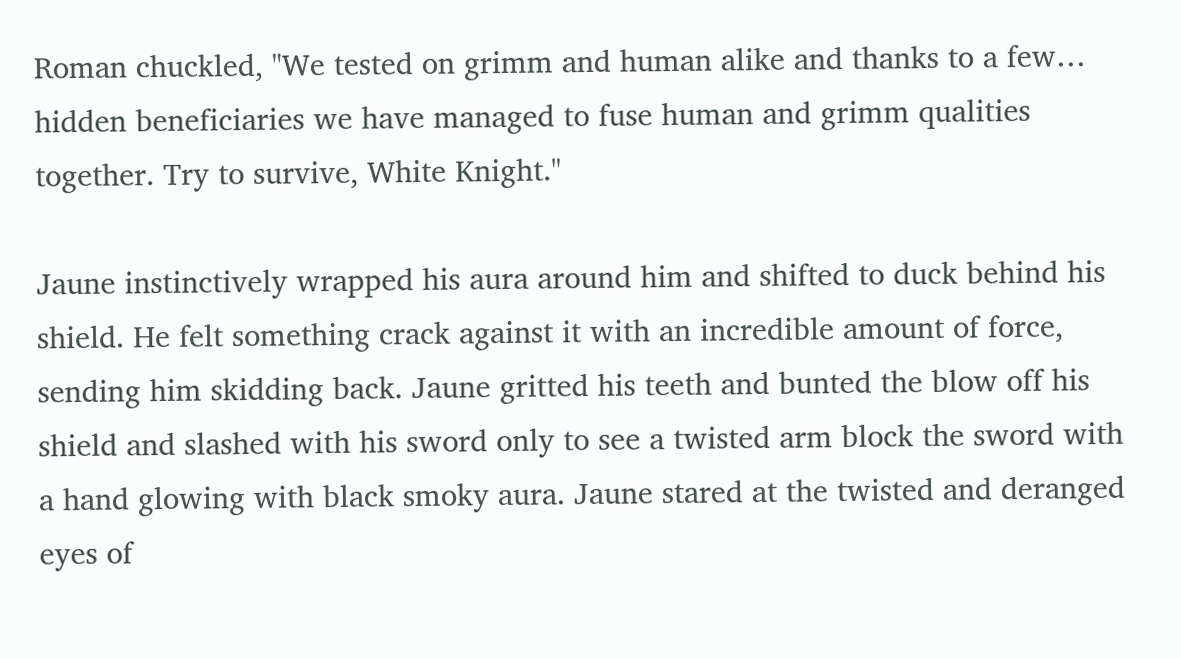Roman chuckled, "We tested on grimm and human alike and thanks to a few… hidden beneficiaries we have managed to fuse human and grimm qualities together. Try to survive, White Knight."

Jaune instinctively wrapped his aura around him and shifted to duck behind his shield. He felt something crack against it with an incredible amount of force, sending him skidding back. Jaune gritted his teeth and bunted the blow off his shield and slashed with his sword only to see a twisted arm block the sword with a hand glowing with black smoky aura. Jaune stared at the twisted and deranged eyes of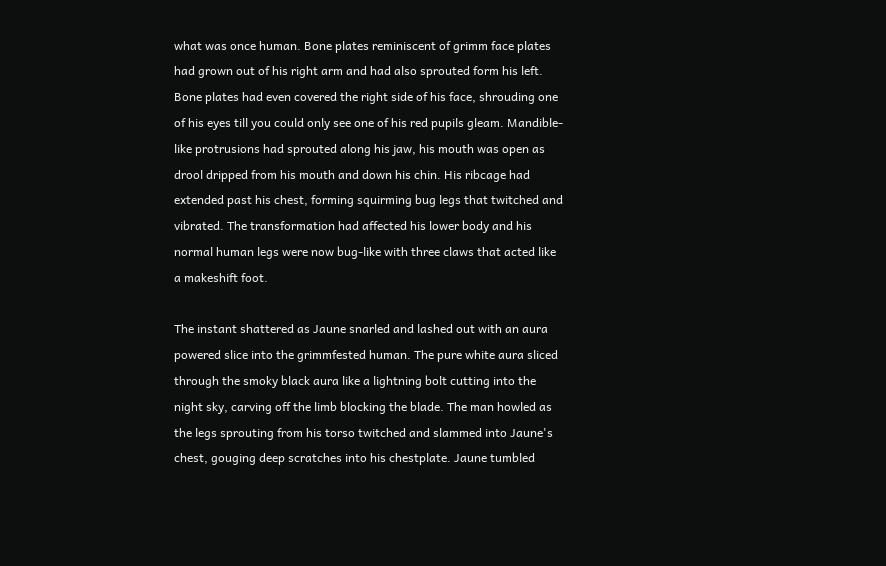what was once human. Bone plates reminiscent of grimm face plates had grown out of his right arm and had also sprouted form his left. Bone plates had even covered the right side of his face, shrouding one of his eyes till you could only see one of his red pupils gleam. Mandible-like protrusions had sprouted along his jaw, his mouth was open as drool dripped from his mouth and down his chin. His ribcage had extended past his chest, forming squirming bug legs that twitched and vibrated. The transformation had affected his lower body and his normal human legs were now bug-like with three claws that acted like a makeshift foot.

The instant shattered as Jaune snarled and lashed out with an aura powered slice into the grimmfested human. The pure white aura sliced through the smoky black aura like a lightning bolt cutting into the night sky, carving off the limb blocking the blade. The man howled as the legs sprouting from his torso twitched and slammed into Jaune's chest, gouging deep scratches into his chestplate. Jaune tumbled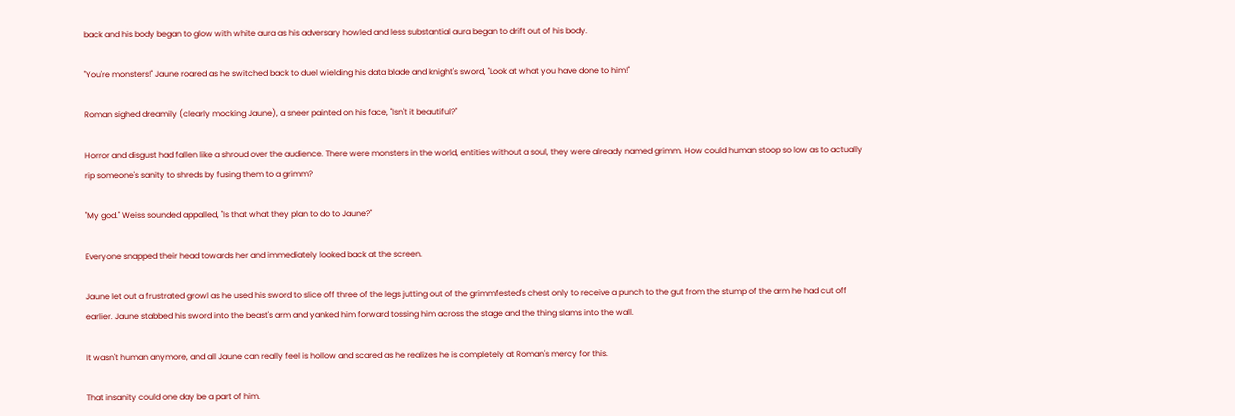back and his body began to glow with white aura as his adversary howled and less substantial aura began to drift out of his body.

"You're monsters!" Jaune roared as he switched back to duel wielding his data blade and knight's sword, "Look at what you have done to him!"

Roman sighed dreamily (clearly mocking Jaune), a sneer painted on his face, "Isn't it beautiful?"

Horror and disgust had fallen like a shroud over the audience. There were monsters in the world, entities without a soul, they were already named grimm. How could human stoop so low as to actually rip someone's sanity to shreds by fusing them to a grimm?

"My god." Weiss sounded appalled, "Is that what they plan to do to Jaune?"

Everyone snapped their head towards her and immediately looked back at the screen.

Jaune let out a frustrated growl as he used his sword to slice off three of the legs jutting out of the grimmfested's chest only to receive a punch to the gut from the stump of the arm he had cut off earlier. Jaune stabbed his sword into the beast's arm and yanked him forward tossing him across the stage and the thing slams into the wall.

It wasn't human anymore, and all Jaune can really feel is hollow and scared as he realizes he is completely at Roman's mercy for this.

That insanity could one day be a part of him.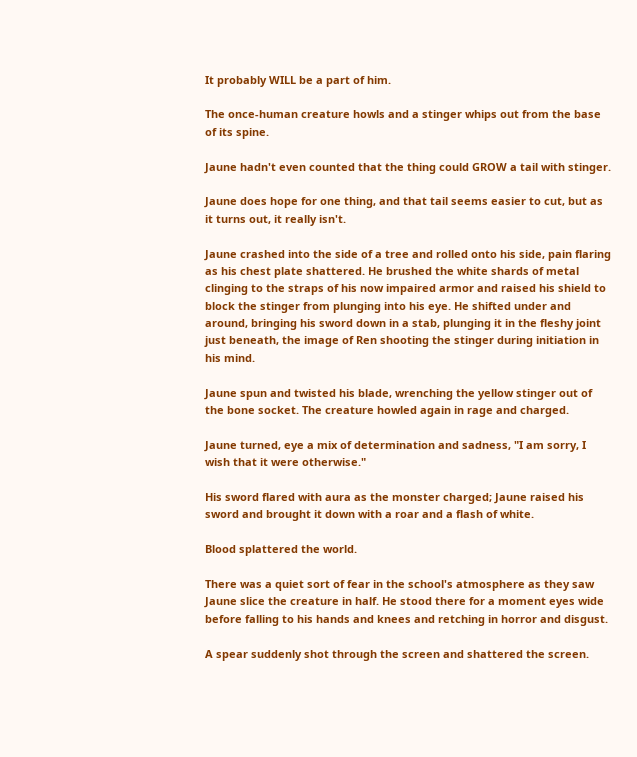It probably WILL be a part of him.

The once-human creature howls and a stinger whips out from the base of its spine.

Jaune hadn't even counted that the thing could GROW a tail with stinger.

Jaune does hope for one thing, and that tail seems easier to cut, but as it turns out, it really isn't.

Jaune crashed into the side of a tree and rolled onto his side, pain flaring as his chest plate shattered. He brushed the white shards of metal clinging to the straps of his now impaired armor and raised his shield to block the stinger from plunging into his eye. He shifted under and around, bringing his sword down in a stab, plunging it in the fleshy joint just beneath, the image of Ren shooting the stinger during initiation in his mind.

Jaune spun and twisted his blade, wrenching the yellow stinger out of the bone socket. The creature howled again in rage and charged.

Jaune turned, eye a mix of determination and sadness, "I am sorry, I wish that it were otherwise."

His sword flared with aura as the monster charged; Jaune raised his sword and brought it down with a roar and a flash of white.

Blood splattered the world.

There was a quiet sort of fear in the school's atmosphere as they saw Jaune slice the creature in half. He stood there for a moment eyes wide before falling to his hands and knees and retching in horror and disgust.

A spear suddenly shot through the screen and shattered the screen.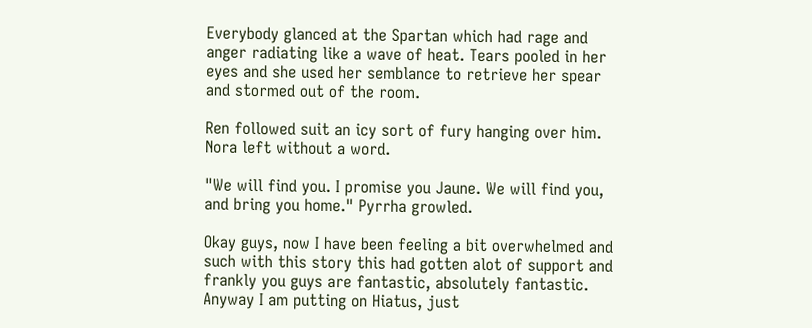Everybody glanced at the Spartan which had rage and anger radiating like a wave of heat. Tears pooled in her eyes and she used her semblance to retrieve her spear and stormed out of the room.

Ren followed suit an icy sort of fury hanging over him. Nora left without a word.

"We will find you. I promise you Jaune. We will find you, and bring you home." Pyrrha growled.

Okay guys, now I have been feeling a bit overwhelmed and such with this story this had gotten alot of support and frankly you guys are fantastic, absolutely fantastic. Anyway I am putting on Hiatus, just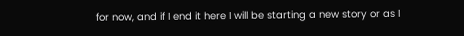for now, and if I end it here I will be starting a new story or as I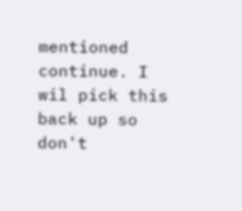mentioned continue. I wil pick this back up so don't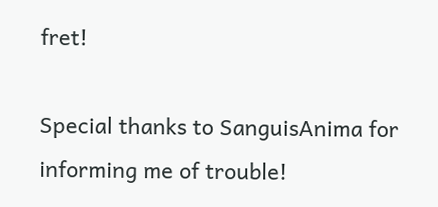fret!

Special thanks to SanguisAnima for informing me of trouble!